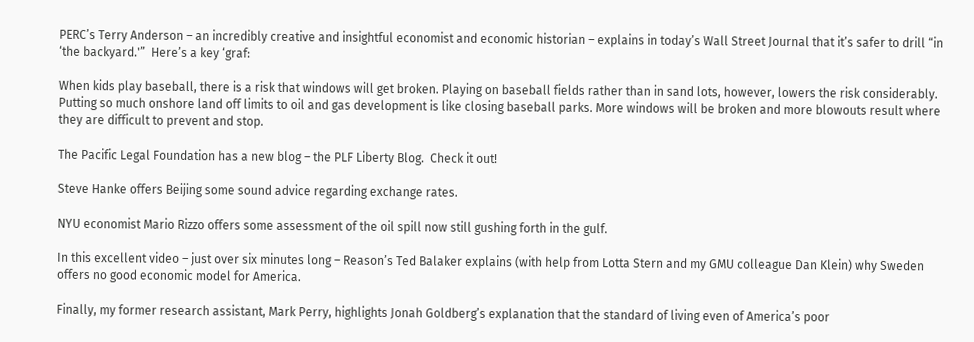PERC’s Terry Anderson – an incredibly creative and insightful economist and economic historian – explains in today’s Wall Street Journal that it’s safer to drill “in ‘the backyard.'”  Here’s a key ‘graf:

When kids play baseball, there is a risk that windows will get broken. Playing on baseball fields rather than in sand lots, however, lowers the risk considerably. Putting so much onshore land off limits to oil and gas development is like closing baseball parks. More windows will be broken and more blowouts result where they are difficult to prevent and stop.

The Pacific Legal Foundation has a new blog – the PLF Liberty Blog.  Check it out!

Steve Hanke offers Beijing some sound advice regarding exchange rates.

NYU economist Mario Rizzo offers some assessment of the oil spill now still gushing forth in the gulf.

In this excellent video – just over six minutes long – Reason’s Ted Balaker explains (with help from Lotta Stern and my GMU colleague Dan Klein) why Sweden offers no good economic model for America.

Finally, my former research assistant, Mark Perry, highlights Jonah Goldberg’s explanation that the standard of living even of America’s poor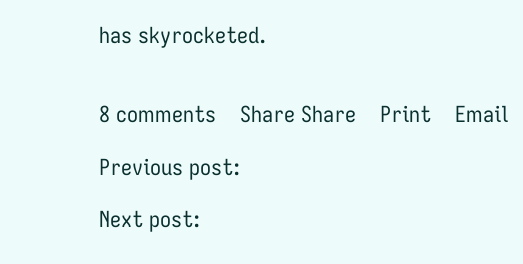has skyrocketed.


8 comments    Share Share    Print    Email

Previous post:

Next post: